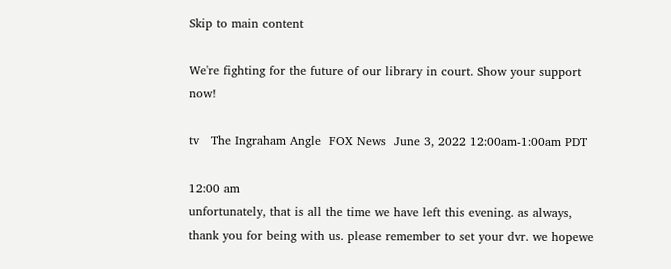Skip to main content

We're fighting for the future of our library in court. Show your support now!

tv   The Ingraham Angle  FOX News  June 3, 2022 12:00am-1:00am PDT

12:00 am
unfortunately, that is all the time we have left this evening. as always, thank you for being with us. please remember to set your dvr. we hopewe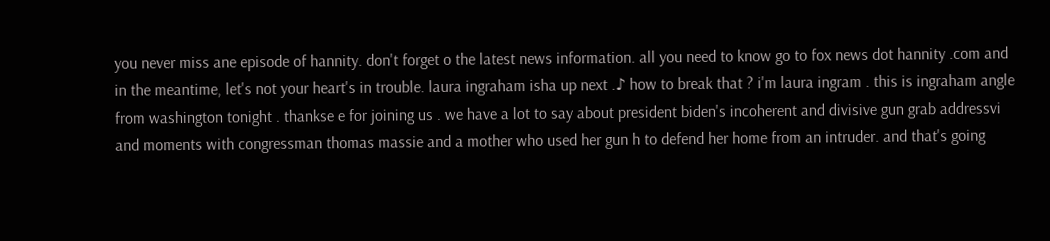you never miss ane episode of hannity. don't forget o the latest news information. all you need to know go to fox news dot hannity .com and in the meantime, let's not your heart's in trouble. laura ingraham isha up next .♪ how to break that ? i'm laura ingram . this is ingraham angle from washington tonight . thankse e for joining us . we have a lot to say about president biden's incoherent and divisive gun grab addressvi and moments with congressman thomas massie and a mother who used her gun h to defend her home from an intruder. and that's going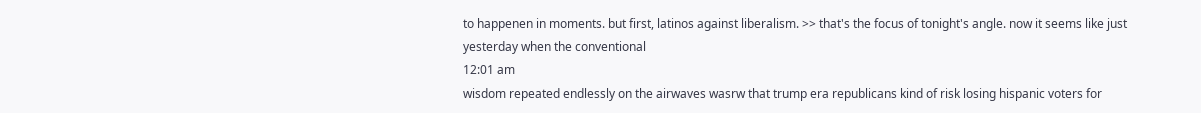to happenen in moments. but first, latinos against liberalism. >> that's the focus of tonight's angle. now it seems like just yesterday when the conventional
12:01 am
wisdom repeated endlessly on the airwaves wasrw that trump era republicans kind of risk losing hispanic voters for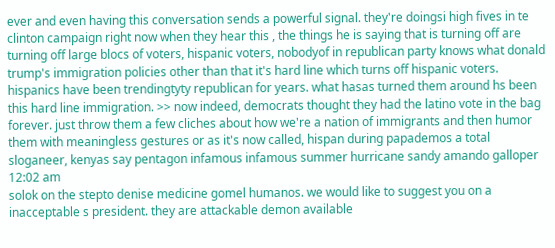ever and even having this conversation sends a powerful signal. they're doingsi high fives in te clinton campaign right now when they hear this , the things he is saying that is turning off are turning off large blocs of voters, hispanic voters, nobodyof in republican party knows what donald trump's immigration policies other than that it's hard line which turns off hispanic voters. hispanics have been trendingtyty republican for years. what hasas turned them around hs been this hard line immigration. >> now indeed, democrats thought they had the latino vote in the bag forever. just throw them a few cliches about how we're a nation of immigrants and then humor them with meaningless gestures or as it's now called, hispan during papademos a total sloganeer, kenyas say pentagon infamous infamous summer hurricane sandy amando galloper
12:02 am
solok on the stepto denise medicine gomel humanos. we would like to suggest you on a inacceptable s president. they are attackable demon available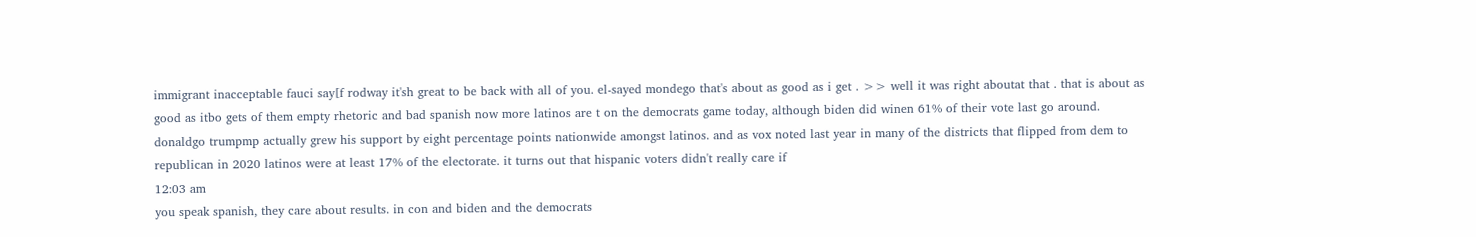immigrant inacceptable fauci say[f rodway it'sh great to be back with all of you. el-sayed mondego that's about as good as i get . >> well it was right aboutat that . that is about as good as itbo gets of them empty rhetoric and bad spanish now more latinos are t on the democrats game today, although biden did winen 61% of their vote last go around. donaldgo trumpmp actually grew his support by eight percentage points nationwide amongst latinos. and as vox noted last year in many of the districts that flipped from dem to republican in 2020 latinos were at least 17% of the electorate. it turns out that hispanic voters didn't really care if
12:03 am
you speak spanish, they care about results. in con and biden and the democrats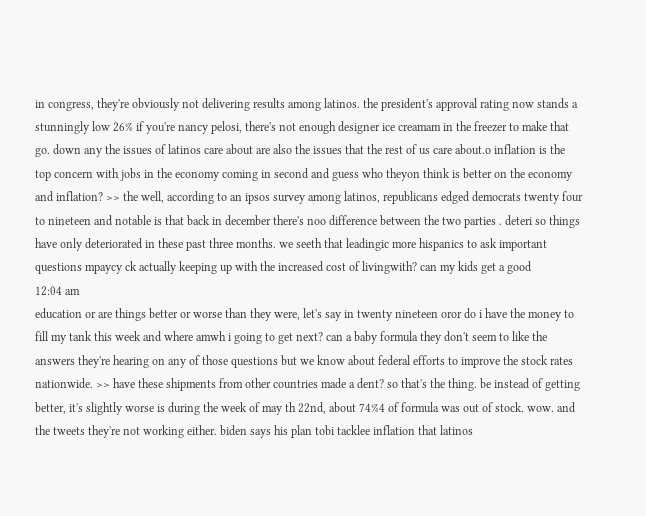in congress, they're obviously not delivering results among latinos. the president's approval rating now stands a stunningly low 26% if you're nancy pelosi, there's not enough designer ice creamam in the freezer to make that go. down any the issues of latinos care about are also the issues that the rest of us care about.o inflation is the top concern with jobs in the economy coming in second and guess who theyon think is better on the economy and inflation? >> the well, according to an ipsos survey among latinos, republicans edged democrats twenty four to nineteen and notable is that back in december there's noo difference between the two parties . deteri so things have only deteriorated in these past three months. we seeth that leadingic more hispanics to ask important questions mpaycy ck actually keeping up with the increased cost of livingwith? can my kids get a good
12:04 am
education or are things better or worse than they were, let's say in twenty nineteen oror do i have the money to fill my tank this week and where amwh i going to get next? can a baby formula they don't seem to like the answers they're hearing on any of those questions but we know about federal efforts to improve the stock rates nationwide. >> have these shipments from other countries made a dent? so that's the thing. be instead of getting better, it's slightly worse is during the week of may th 22nd, about 74%4 of formula was out of stock. wow. and the tweets they're not working either. biden says his plan tobi tacklee inflation that latinos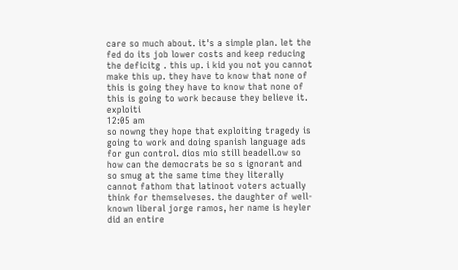care so much about. it's a simple plan. let the fed do its job lower costs and keep reducing the deficitg . this up. i kid you not you cannot make this up. they have to know that none of this is going they have to know that none of this is going to work because they believe it. exploiti
12:05 am
so nowng they hope that exploiting tragedy is going to work and doing spanish language ads for gun control. dios mio still beadell.ow so how can the democrats be so s ignorant and so smug at the same time they literally cannot fathom that latinoot voters actually think for themselveses. the daughter of well-known liberal jorge ramos, her name is heyler did an entire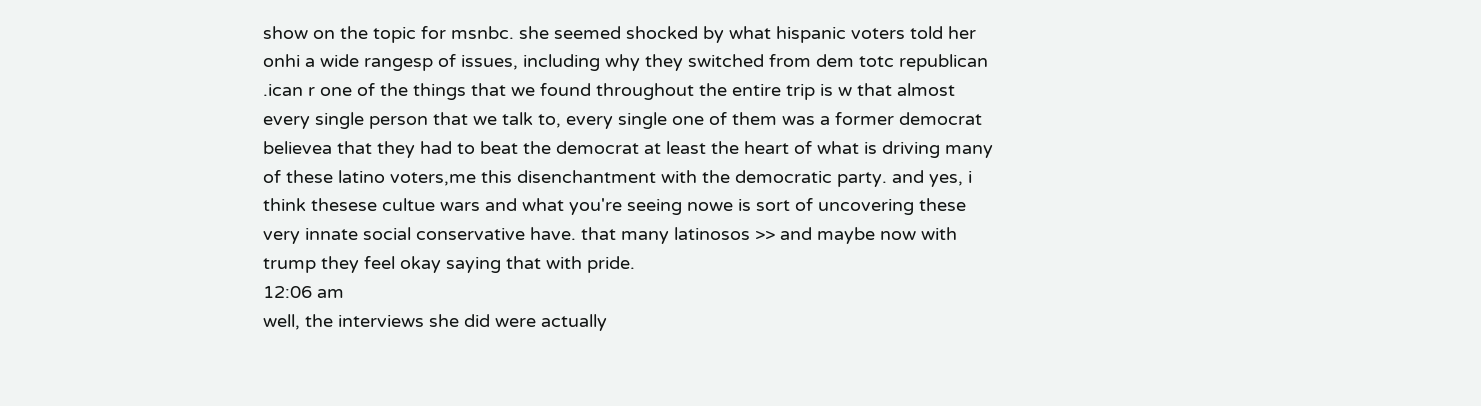show on the topic for msnbc. she seemed shocked by what hispanic voters told her onhi a wide rangesp of issues, including why they switched from dem totc republican .ican r one of the things that we found throughout the entire trip is w that almost every single person that we talk to, every single one of them was a former democrat believea that they had to beat the democrat at least the heart of what is driving many of these latino voters,me this disenchantment with the democratic party. and yes, i think thesese cultue wars and what you're seeing nowe is sort of uncovering these very innate social conservative have. that many latinosos >> and maybe now with trump they feel okay saying that with pride.
12:06 am
well, the interviews she did were actually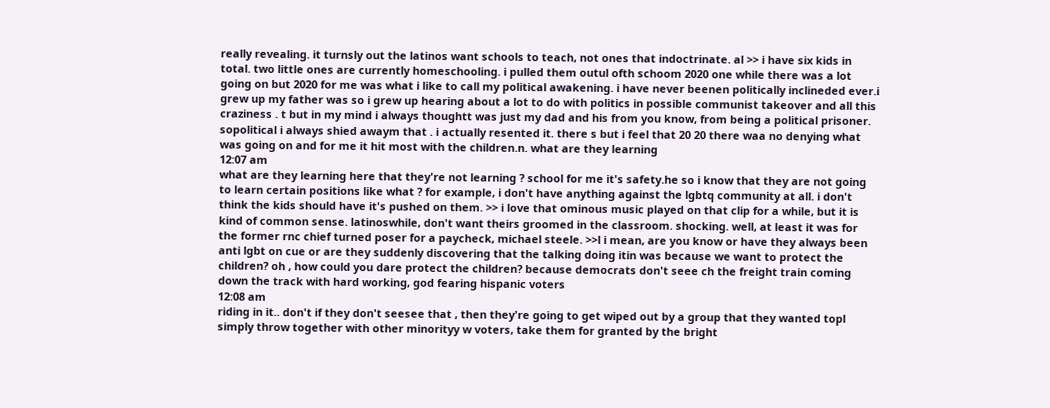really revealing. it turnsly out the latinos want schools to teach, not ones that indoctrinate. al >> i have six kids in total. two little ones are currently homeschooling. i pulled them outul ofth schoom 2020 one while there was a lot going on but 2020 for me was what i like to call my political awakening. i have never beenen politically inclineded ever.i grew up my father was so i grew up hearing about a lot to do with politics in possible communist takeover and all this craziness . t but in my mind i always thoughtt was just my dad and his from you know, from being a political prisoner. sopolitical i always shied awaym that . i actually resented it. there s but i feel that 20 20 there waa no denying what was going on and for me it hit most with the children.n. what are they learning
12:07 am
what are they learning here that they're not learning ? school for me it's safety.he so i know that they are not going to learn certain positions like what ? for example, i don't have anything against the lgbtq community at all. i don't think the kids should have it's pushed on them. >> i love that ominous music played on that clip for a while, but it is kind of common sense. latinoswhile, don't want theirs groomed in the classroom. shocking. well, at least it was for the former rnc chief turned poser for a paycheck, michael steele. >>l i mean, are you know or have they always been anti lgbt on cue or are they suddenly discovering that the talking doing itin was because we want to protect the children? oh , how could you dare protect the children? because democrats don't seee ch the freight train coming down the track with hard working, god fearing hispanic voters
12:08 am
riding in it.. don't if they don't seesee that , then they're going to get wiped out by a group that they wanted topl simply throw together with other minorityy w voters, take them for granted by the bright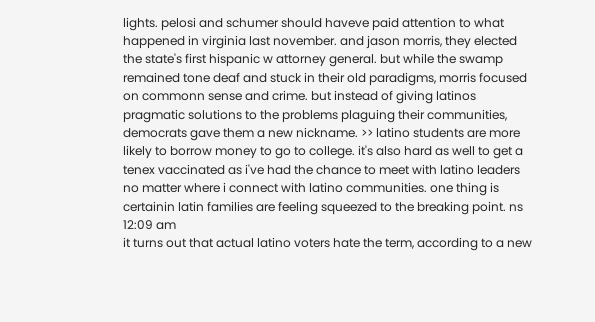lights. pelosi and schumer should haveve paid attention to what happened in virginia last november. and jason morris, they elected the state's first hispanic w attorney general. but while the swamp remained tone deaf and stuck in their old paradigms, morris focused on commonn sense and crime. but instead of giving latinos pragmatic solutions to the problems plaguing their communities, democrats gave them a new nickname. >> latino students are more likely to borrow money to go to college. it's also hard as well to get a tenex vaccinated as i've had the chance to meet with latino leaders no matter where i connect with latino communities. one thing is certainin latin families are feeling squeezed to the breaking point. ns
12:09 am
it turns out that actual latino voters hate the term, according to a new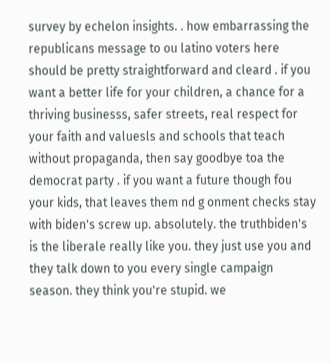survey by echelon insights. . how embarrassing the republicans message to ou latino voters here should be pretty straightforward and cleard . if you want a better life for your children, a chance for a thriving businesss, safer streets, real respect for your faith and valuesls and schools that teach without propaganda, then say goodbye toa the democrat party . if you want a future though fou your kids, that leaves them nd g onment checks stay with biden's screw up. absolutely. the truthbiden's is the liberale really like you. they just use you and they talk down to you every single campaign season. they think you're stupid. we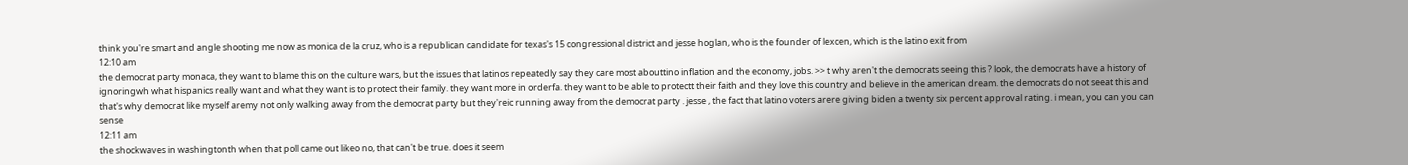think you're smart and angle shooting me now as monica de la cruz, who is a republican candidate for texas's 15 congressional district and jesse hoglan, who is the founder of lexcen, which is the latino exit from
12:10 am
the democrat party monaca, they want to blame this on the culture wars, but the issues that latinos repeatedly say they care most abouttino inflation and the economy, jobs. >> t why aren't the democrats seeing this ? look, the democrats have a history of ignoringwh what hispanics really want and what they want is to protect their family. they want more in orderfa. they want to be able to protectt their faith and they love this country and believe in the american dream. the democrats do not seeat this and that's why democrat like myself aremy not only walking away from the democrat party but they'reic running away from the democrat party . jesse , the fact that latino voters arere giving biden a twenty six percent approval rating. i mean, you can you can sense
12:11 am
the shockwaves in washingtonth when that poll came out likeo no, that can't be true. does it seem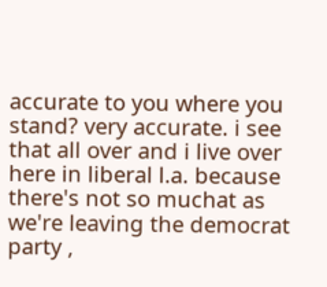accurate to you where you stand? very accurate. i see that all over and i live over here in liberal l.a. because there's not so muchat as we're leaving the democrat party ,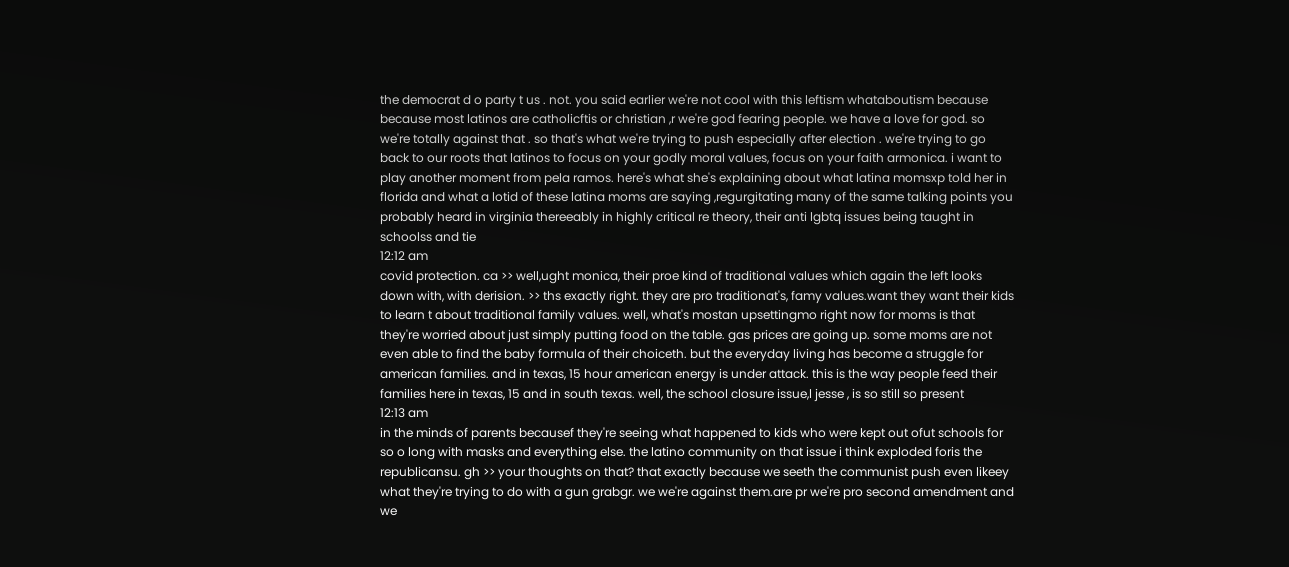the democrat d o party t us . not. you said earlier we're not cool with this leftism whataboutism because because most latinos are catholicftis or christian ,r we're god fearing people. we have a love for god. so we're totally against that . so that's what we're trying to push especially after election . we're trying to go back to our roots that latinos to focus on your godly moral values, focus on your faith armonica. i want to play another moment from pela ramos. here's what she's explaining about what latina momsxp told her in florida and what a lotid of these latina moms are saying ,regurgitating many of the same talking points you probably heard in virginia thereeably in highly critical re theory, their anti lgbtq issues being taught in schoolss and tie
12:12 am
covid protection. ca >> well,ught monica, their proe kind of traditional values which again the left looks down with, with derision. >> ths exactly right. they are pro traditionat's, famy values.want they want their kids to learn t about traditional family values. well, what's mostan upsettingmo right now for moms is that they're worried about just simply putting food on the table. gas prices are going up. some moms are not even able to find the baby formula of their choiceth. but the everyday living has become a struggle for american families. and in texas, 15 hour american energy is under attack. this is the way people feed their families here in texas, 15 and in south texas. well, the school closure issue,l jesse , is so still so present
12:13 am
in the minds of parents becausef they're seeing what happened to kids who were kept out ofut schools for so o long with masks and everything else. the latino community on that issue i think exploded foris the republicansu. gh >> your thoughts on that? that exactly because we seeth the communist push even likeey what they're trying to do with a gun grabgr. we we're against them.are pr we're pro second amendment and we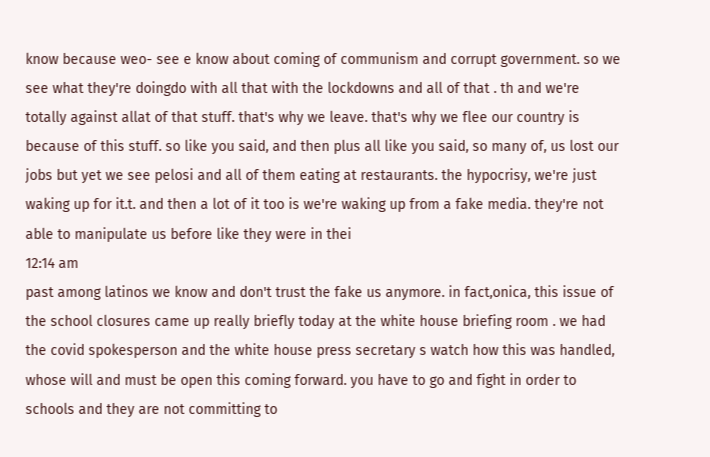know because weo- see e know about coming of communism and corrupt government. so we see what they're doingdo with all that with the lockdowns and all of that . th and we're totally against allat of that stuff. that's why we leave. that's why we flee our country is because of this stuff. so like you said, and then plus all like you said, so many of, us lost our jobs but yet we see pelosi and all of them eating at restaurants. the hypocrisy, we're just waking up for it.t. and then a lot of it too is we're waking up from a fake media. they're not able to manipulate us before like they were in thei
12:14 am
past among latinos we know and don't trust the fake us anymore. in fact,onica, this issue of the school closures came up really briefly today at the white house briefing room . we had the covid spokesperson and the white house press secretary s watch how this was handled, whose will and must be open this coming forward. you have to go and fight in order to schools and they are not committing to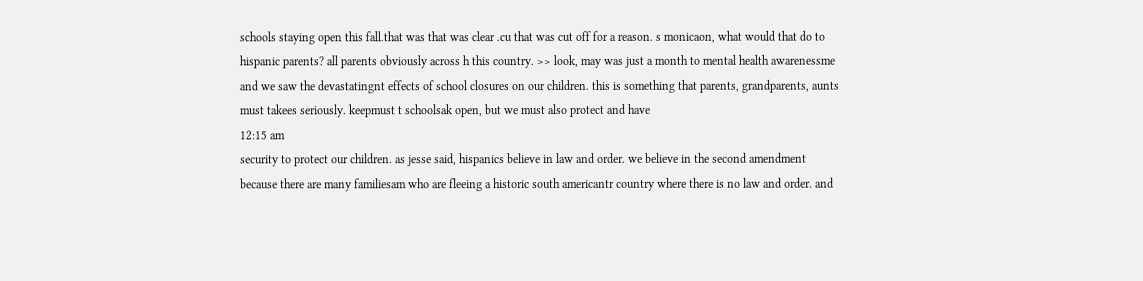schools staying open this fall.that was that was clear .cu that was cut off for a reason. s monicaon, what would that do to hispanic parents? all parents obviously across h this country. >> look, may was just a month to mental health awarenessme and we saw the devastatingnt effects of school closures on our children. this is something that parents, grandparents, aunts must takees seriously. keepmust t schoolsak open, but we must also protect and have
12:15 am
security to protect our children. as jesse said, hispanics believe in law and order. we believe in the second amendment because there are many familiesam who are fleeing a historic south americantr country where there is no law and order. and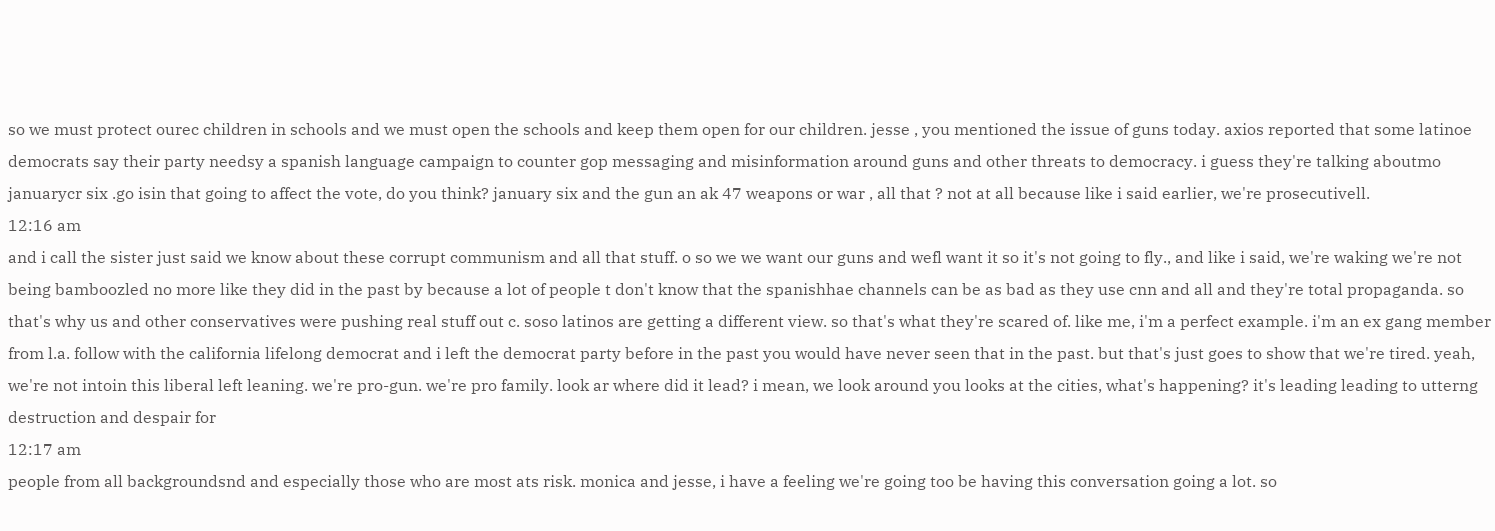so we must protect ourec children in schools and we must open the schools and keep them open for our children. jesse , you mentioned the issue of guns today. axios reported that some latinoe democrats say their party needsy a spanish language campaign to counter gop messaging and misinformation around guns and other threats to democracy. i guess they're talking aboutmo januarycr six .go isin that going to affect the vote, do you think? january six and the gun an ak 47 weapons or war , all that ? not at all because like i said earlier, we're prosecutivell.
12:16 am
and i call the sister just said we know about these corrupt communism and all that stuff. o so we we want our guns and wefl want it so it's not going to fly., and like i said, we're waking we're not being bamboozled no more like they did in the past by because a lot of people t don't know that the spanishhae channels can be as bad as they use cnn and all and they're total propaganda. so that's why us and other conservatives were pushing real stuff out c. soso latinos are getting a different view. so that's what they're scared of. like me, i'm a perfect example. i'm an ex gang member from l.a. follow with the california lifelong democrat and i left the democrat party before in the past you would have never seen that in the past. but that's just goes to show that we're tired. yeah, we're not intoin this liberal left leaning. we're pro-gun. we're pro family. look ar where did it lead? i mean, we look around you looks at the cities, what's happening? it's leading leading to utterng destruction and despair for
12:17 am
people from all backgroundsnd and especially those who are most ats risk. monica and jesse, i have a feeling we're going too be having this conversation going a lot. so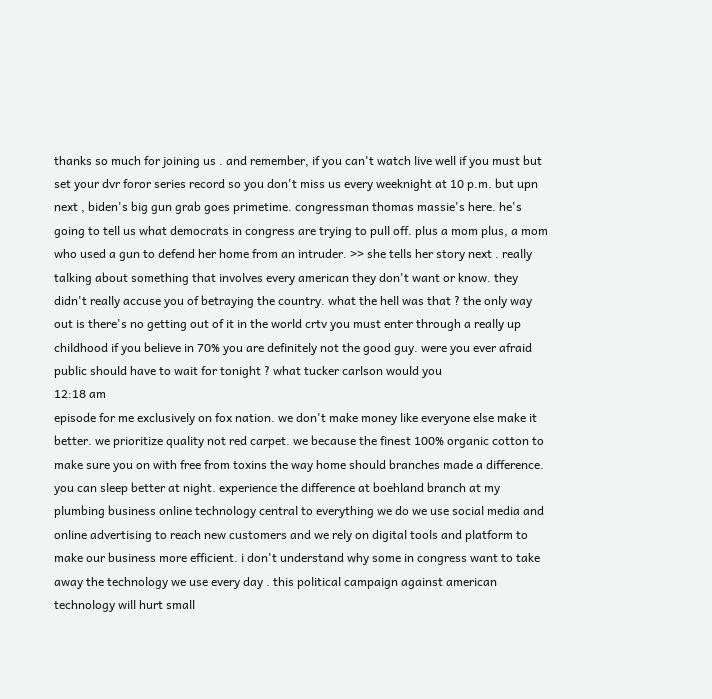thanks so much for joining us . and remember, if you can't watch live well if you must but set your dvr foror series record so you don't miss us every weeknight at 10 p.m. but upn next , biden's big gun grab goes primetime. congressman thomas massie's here. he's going to tell us what democrats in congress are trying to pull off. plus a mom plus, a mom who used a gun to defend her home from an intruder. >> she tells her story next . really talking about something that involves every american they don't want or know. they didn't really accuse you of betraying the country. what the hell was that ? the only way out is there's no getting out of it in the world crtv you must enter through a really up childhood if you believe in 70% you are definitely not the good guy. were you ever afraid public should have to wait for tonight ? what tucker carlson would you
12:18 am
episode for me exclusively on fox nation. we don't make money like everyone else make it better. we prioritize quality not red carpet. we because the finest 100% organic cotton to make sure you on with free from toxins the way home should branches made a difference. you can sleep better at night. experience the difference at boehland branch at my plumbing business online technology central to everything we do we use social media and online advertising to reach new customers and we rely on digital tools and platform to make our business more efficient. i don't understand why some in congress want to take away the technology we use every day . this political campaign against american technology will hurt small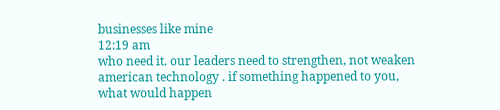businesses like mine
12:19 am
who need it. our leaders need to strengthen, not weaken american technology . if something happened to you, what would happen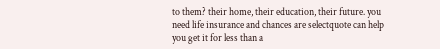to them? their home, their education, their future. you need life insurance and chances are selectquote can help you get it for less than a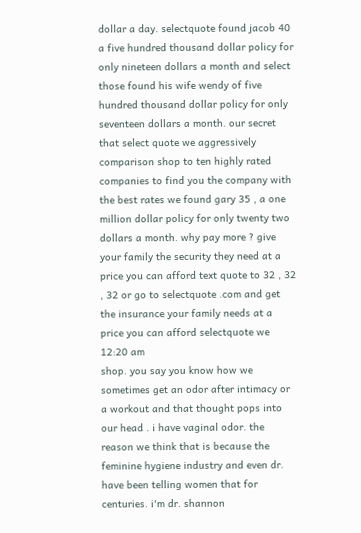dollar a day. selectquote found jacob 40 a five hundred thousand dollar policy for only nineteen dollars a month and select those found his wife wendy of five hundred thousand dollar policy for only seventeen dollars a month. our secret that select quote we aggressively comparison shop to ten highly rated companies to find you the company with the best rates we found gary 35 , a one million dollar policy for only twenty two dollars a month. why pay more ? give your family the security they need at a price you can afford text quote to 32 , 32 , 32 or go to selectquote .com and get the insurance your family needs at a price you can afford selectquote we
12:20 am
shop. you say you know how we sometimes get an odor after intimacy or a workout and that thought pops into our head . i have vaginal odor. the reason we think that is because the feminine hygiene industry and even dr. have been telling women that for centuries. i'm dr. shannon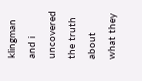klingman and i uncovered the truth about what they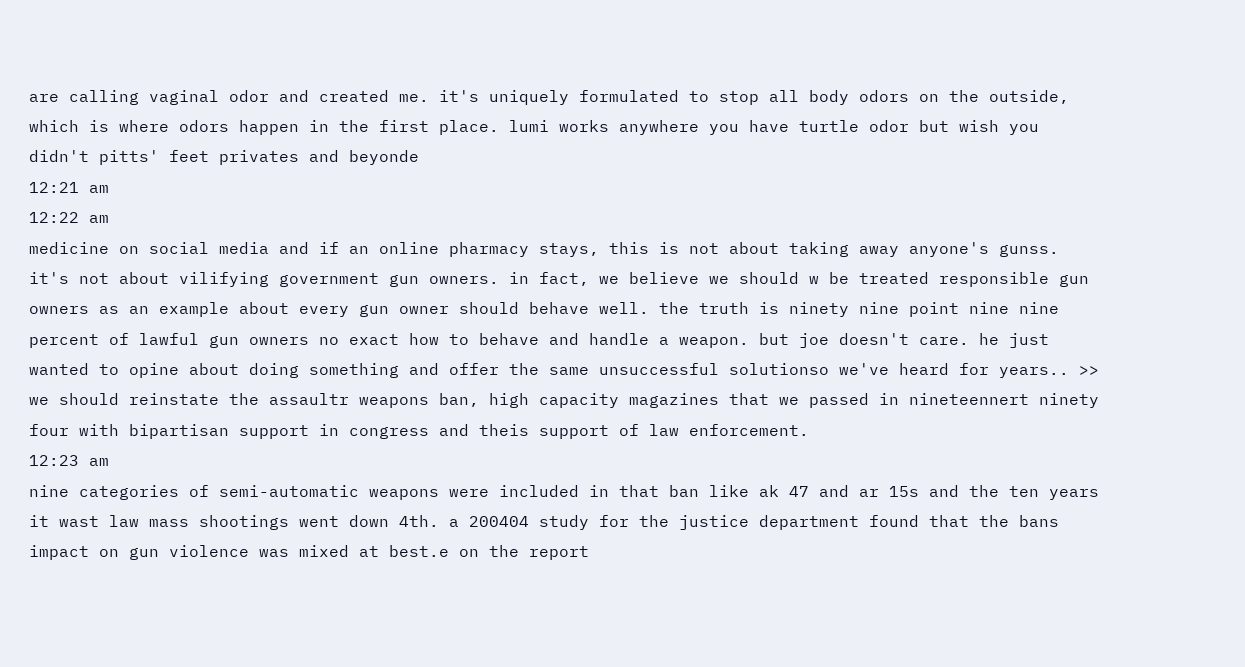are calling vaginal odor and created me. it's uniquely formulated to stop all body odors on the outside, which is where odors happen in the first place. lumi works anywhere you have turtle odor but wish you didn't pitts' feet privates and beyonde
12:21 am
12:22 am
medicine on social media and if an online pharmacy stays, this is not about taking away anyone's gunss. it's not about vilifying government gun owners. in fact, we believe we should w be treated responsible gun owners as an example about every gun owner should behave well. the truth is ninety nine point nine nine percent of lawful gun owners no exact how to behave and handle a weapon. but joe doesn't care. he just wanted to opine about doing something and offer the same unsuccessful solutionso we've heard for years.. >> we should reinstate the assaultr weapons ban, high capacity magazines that we passed in nineteennert ninety four with bipartisan support in congress and theis support of law enforcement.
12:23 am
nine categories of semi-automatic weapons were included in that ban like ak 47 and ar 15s and the ten years it wast law mass shootings went down 4th. a 200404 study for the justice department found that the bans impact on gun violence was mixed at best.e on the report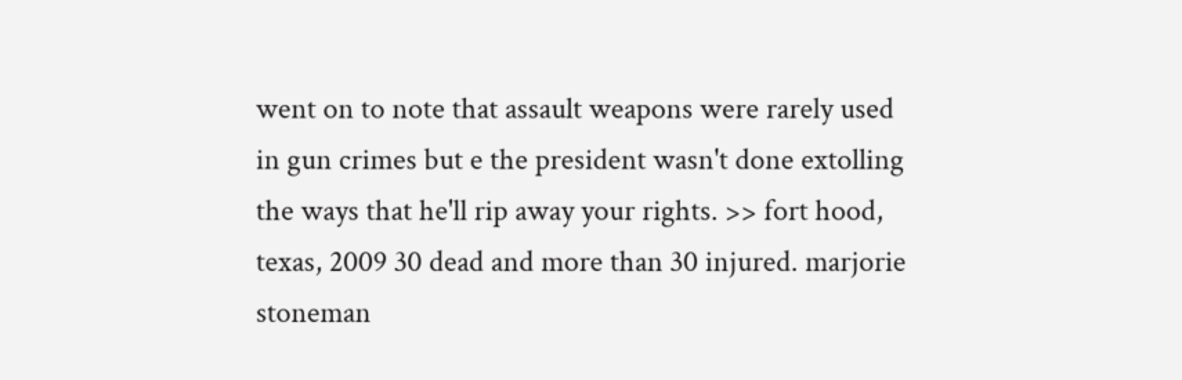went on to note that assault weapons were rarely used in gun crimes but e the president wasn't done extolling the ways that he'll rip away your rights. >> fort hood, texas, 2009 30 dead and more than 30 injured. marjorie stoneman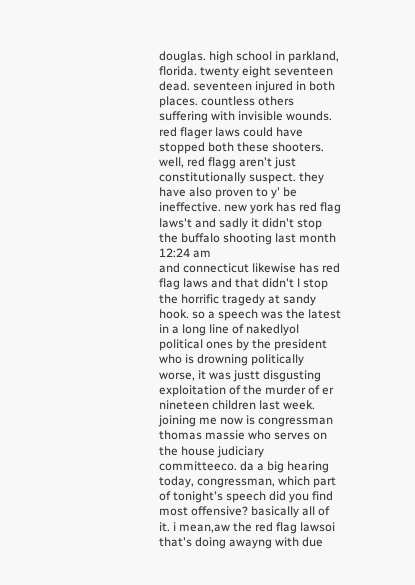douglas. high school in parkland, florida. twenty eight seventeen dead. seventeen injured in both places. countless others suffering with invisible wounds. red flager laws could have stopped both these shooters. well, red flagg aren't just constitutionally suspect. they have also proven to y' be ineffective. new york has red flag laws't and sadly it didn't stop the buffalo shooting last month
12:24 am
and connecticut likewise has red flag laws and that didn't l stop the horrific tragedy at sandy hook. so a speech was the latest in a long line of nakedlyol political ones by the president who is drowning politically worse, it was justt disgusting exploitation of the murder of er nineteen children last week. joining me now is congressman thomas massie who serves on the house judiciary committeeco. da a big hearing today, congressman, which part of tonight's speech did you find most offensive? basically all of it. i mean,aw the red flag lawsoi that's doing awayng with due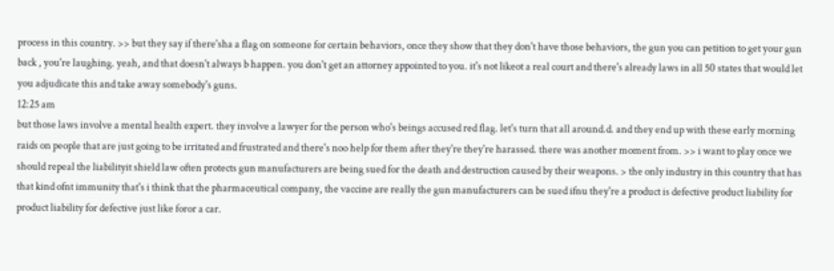process in this country. >> but they say if there'sha a flag on someone for certain behaviors, once they show that they don't have those behaviors, the gun you can petition to get your gun back , you're laughing. yeah, and that doesn't always b happen. you don't get an attorney appointed to you. it's not likeot a real court and there's already laws in all 50 states that would let you adjudicate this and take away somebody's guns.
12:25 am
but those laws involve a mental health expert. they involve a lawyer for the person who's beings accused red flag. let's turn that all around.d. and they end up with these early morning raids on people that are just going to be irritated and frustrated and there's noo help for them after they're they're harassed. there was another moment from. >> i want to play once we should repeal the liabilityit shield law often protects gun manufacturers are being sued for the death and destruction caused by their weapons. > the only industry in this country that has that kind ofnt immunity that's i think that the pharmaceutical company, the vaccine are really the gun manufacturers can be sued ifnu they're a product is defective product liability for product liability for defective just like foror a car.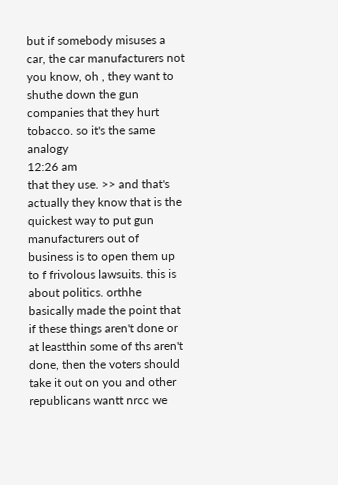but if somebody misuses a car, the car manufacturers not you know, oh , they want to shuthe down the gun companies that they hurt tobacco. so it's the same analogy
12:26 am
that they use. >> and that's actually they know that is the quickest way to put gun manufacturers out of business is to open them up to f frivolous lawsuits. this is about politics. orthhe basically made the point that if these things aren't done or at leastthin some of ths aren't done, then the voters should take it out on you and other republicans wantt nrcc we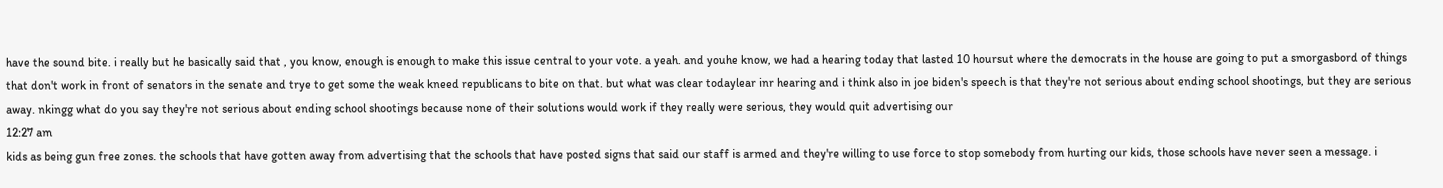have the sound bite. i really but he basically said that , you know, enough is enough to make this issue central to your vote. a yeah. and youhe know, we had a hearing today that lasted 10 hoursut where the democrats in the house are going to put a smorgasbord of things that don't work in front of senators in the senate and trye to get some the weak kneed republicans to bite on that. but what was clear todaylear inr hearing and i think also in joe biden's speech is that they're not serious about ending school shootings, but they are serious away. nkingg what do you say they're not serious about ending school shootings because none of their solutions would work if they really were serious, they would quit advertising our
12:27 am
kids as being gun free zones. the schools that have gotten away from advertising that the schools that have posted signs that said our staff is armed and they're willing to use force to stop somebody from hurting our kids, those schools have never seen a message. i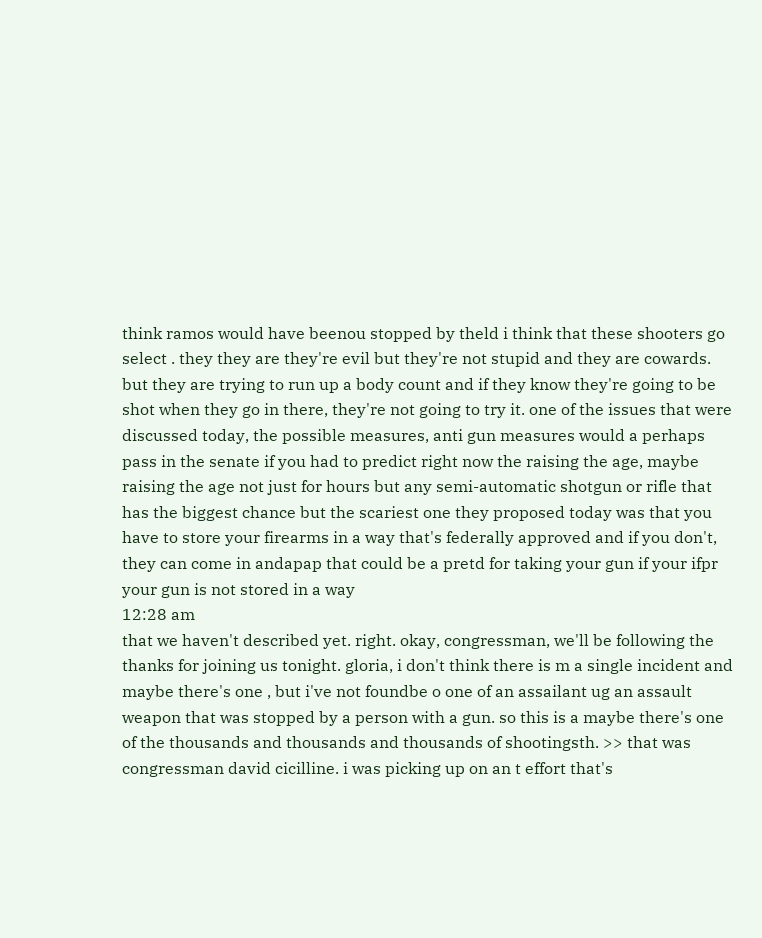think ramos would have beenou stopped by theld i think that these shooters go select . they they are they're evil but they're not stupid and they are cowards. but they are trying to run up a body count and if they know they're going to be shot when they go in there, they're not going to try it. one of the issues that were discussed today, the possible measures, anti gun measures would a perhaps pass in the senate if you had to predict right now the raising the age, maybe raising the age not just for hours but any semi-automatic shotgun or rifle that has the biggest chance but the scariest one they proposed today was that you have to store your firearms in a way that's federally approved and if you don't, they can come in andapap that could be a pretd for taking your gun if your ifpr your gun is not stored in a way
12:28 am
that we haven't described yet. right. okay, congressman, we'll be following the thanks for joining us tonight. gloria, i don't think there is m a single incident and maybe there's one , but i've not foundbe o one of an assailant ug an assault weapon that was stopped by a person with a gun. so this is a maybe there's one of the thousands and thousands and thousands of shootingsth. >> that was congressman david cicilline. i was picking up on an t effort that's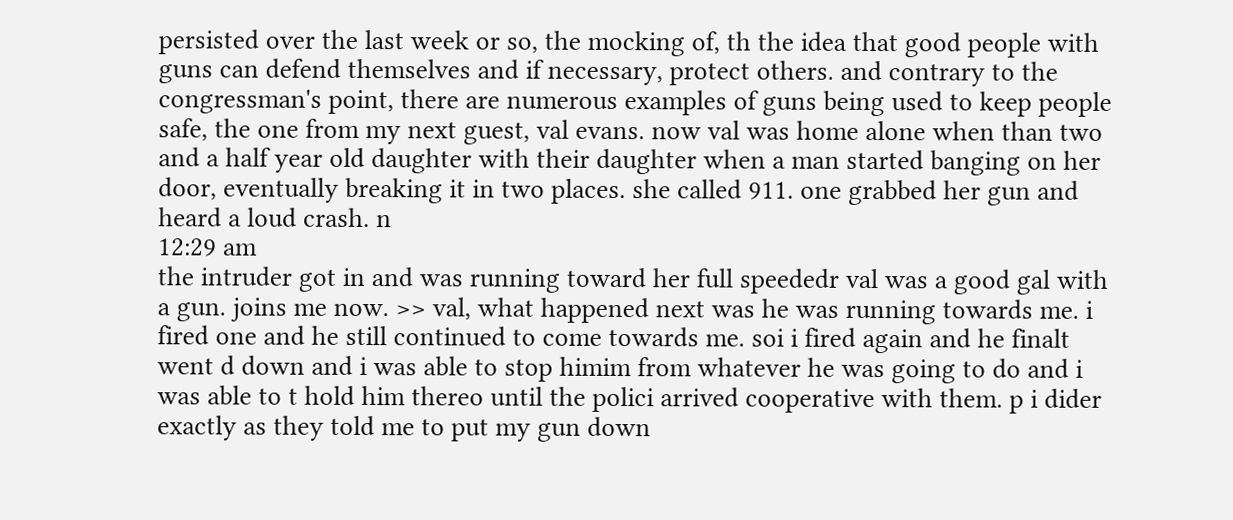persisted over the last week or so, the mocking of, th the idea that good people with guns can defend themselves and if necessary, protect others. and contrary to the congressman's point, there are numerous examples of guns being used to keep people safe, the one from my next guest, val evans. now val was home alone when than two and a half year old daughter with their daughter when a man started banging on her door, eventually breaking it in two places. she called 911. one grabbed her gun and heard a loud crash. n
12:29 am
the intruder got in and was running toward her full speededr val was a good gal with a gun. joins me now. >> val, what happened next was he was running towards me. i fired one and he still continued to come towards me. soi i fired again and he finalt went d down and i was able to stop himim from whatever he was going to do and i was able to t hold him thereo until the polici arrived cooperative with them. p i dider exactly as they told me to put my gun down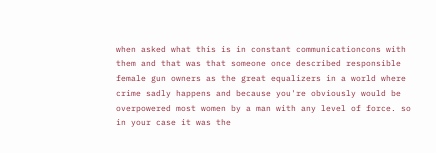when asked what this is in constant communicationcons with them and that was that someone once described responsible female gun owners as the great equalizers in a world where crime sadly happens and because you're obviously would be overpowered most women by a man with any level of force. so in your case it was the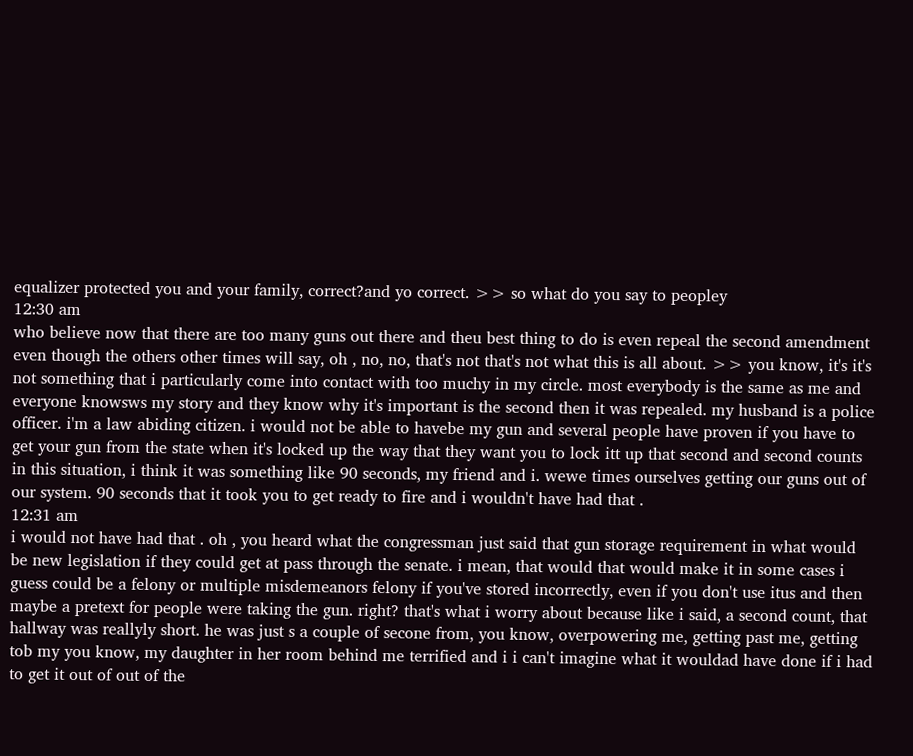equalizer protected you and your family, correct?and yo correct. >> so what do you say to peopley
12:30 am
who believe now that there are too many guns out there and theu best thing to do is even repeal the second amendment even though the others other times will say, oh , no, no, that's not that's not what this is all about. >> you know, it's it's not something that i particularly come into contact with too muchy in my circle. most everybody is the same as me and everyone knowsws my story and they know why it's important is the second then it was repealed. my husband is a police officer. i'm a law abiding citizen. i would not be able to havebe my gun and several people have proven if you have to get your gun from the state when it's locked up the way that they want you to lock itt up that second and second counts in this situation, i think it was something like 90 seconds, my friend and i. wewe times ourselves getting our guns out of our system. 90 seconds that it took you to get ready to fire and i wouldn't have had that .
12:31 am
i would not have had that . oh , you heard what the congressman just said that gun storage requirement in what would be new legislation if they could get at pass through the senate. i mean, that would that would make it in some cases i guess could be a felony or multiple misdemeanors felony if you've stored incorrectly, even if you don't use itus and then maybe a pretext for people were taking the gun. right? that's what i worry about because like i said, a second count, that hallway was reallyly short. he was just s a couple of secone from, you know, overpowering me, getting past me, getting tob my you know, my daughter in her room behind me terrified and i i can't imagine what it wouldad have done if i had to get it out of out of the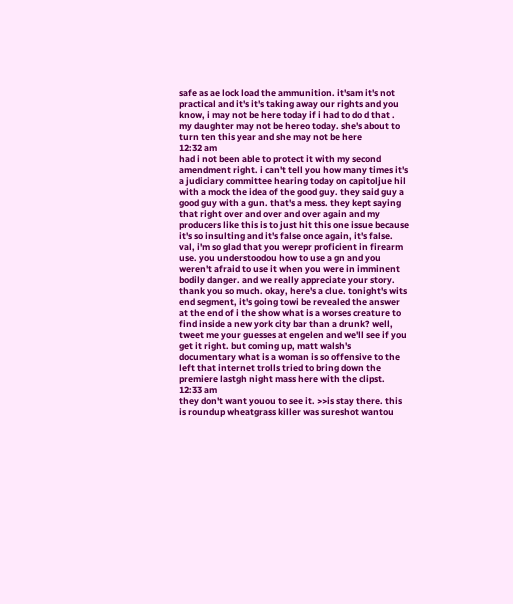safe as ae lock load the ammunition. it'sam it's not practical and it's it's taking away our rights and you know, i may not be here today if i had to do d that . my daughter may not be hereo today. she's about to turn ten this year and she may not be here
12:32 am
had i not been able to protect it with my second amendment right. i can't tell you how many times it's a judiciary committee hearing today on capitoljue hil with a mock the idea of the good guy. they said guy a good guy with a gun. that's a mess. they kept saying that right over and over and over again and my producers like this is to just hit this one issue because it's so insulting and it's false once again, it's false. val, i'm so glad that you werepr proficient in firearm use. you understoodou how to use a gn and you weren't afraid to use it when you were in imminent bodily danger. and we really appreciate your story. thank you so much. okay, here's a clue. tonight's wits end segment, it's going towi be revealed the answer at the end of i the show what is a worses creature to find inside a new york city bar than a drunk? well, tweet me your guesses at engelen and we'll see if you get it right. but coming up, matt walsh's documentary what is a woman is so offensive to the left that internet trolls tried to bring down the premiere lastgh night mass here with the clipst.
12:33 am
they don't want youou to see it. >>is stay there. this is roundup wheatgrass killer was sureshot wantou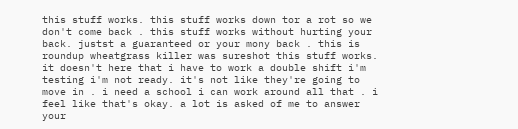this stuff works. this stuff works down tor a rot so we don't come back . this stuff works without hurting your back. justst a guaranteed or your mony back . this is roundup wheatgrass killer was sureshot this stuff works. it doesn't here that i have to work a double shift i'm testing i'm not ready. it's not like they're going to move in . i need a school i can work around all that . i feel like that's okay. a lot is asked of me to answer your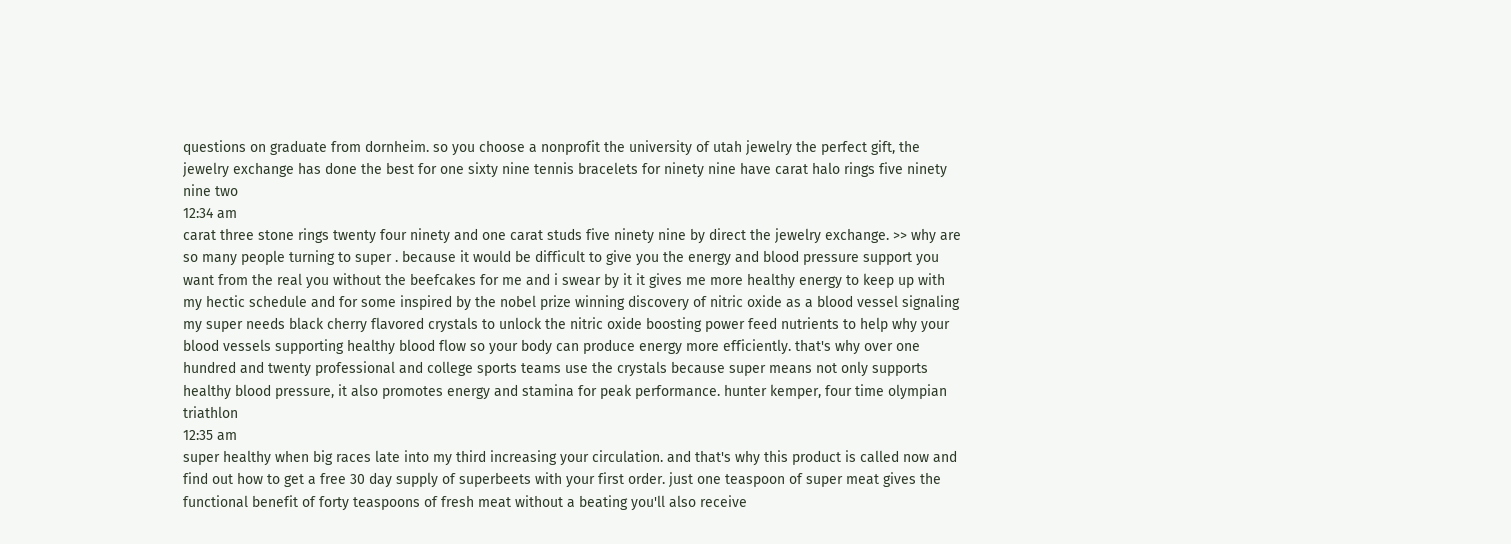questions on graduate from dornheim. so you choose a nonprofit the university of utah jewelry the perfect gift, the jewelry exchange has done the best for one sixty nine tennis bracelets for ninety nine have carat halo rings five ninety nine two
12:34 am
carat three stone rings twenty four ninety and one carat studs five ninety nine by direct the jewelry exchange. >> why are so many people turning to super . because it would be difficult to give you the energy and blood pressure support you want from the real you without the beefcakes for me and i swear by it it gives me more healthy energy to keep up with my hectic schedule and for some inspired by the nobel prize winning discovery of nitric oxide as a blood vessel signaling my super needs black cherry flavored crystals to unlock the nitric oxide boosting power feed nutrients to help why your blood vessels supporting healthy blood flow so your body can produce energy more efficiently. that's why over one hundred and twenty professional and college sports teams use the crystals because super means not only supports healthy blood pressure, it also promotes energy and stamina for peak performance. hunter kemper, four time olympian triathlon
12:35 am
super healthy when big races late into my third increasing your circulation. and that's why this product is called now and find out how to get a free 30 day supply of superbeets with your first order. just one teaspoon of super meat gives the functional benefit of forty teaspoons of fresh meat without a beating you'll also receive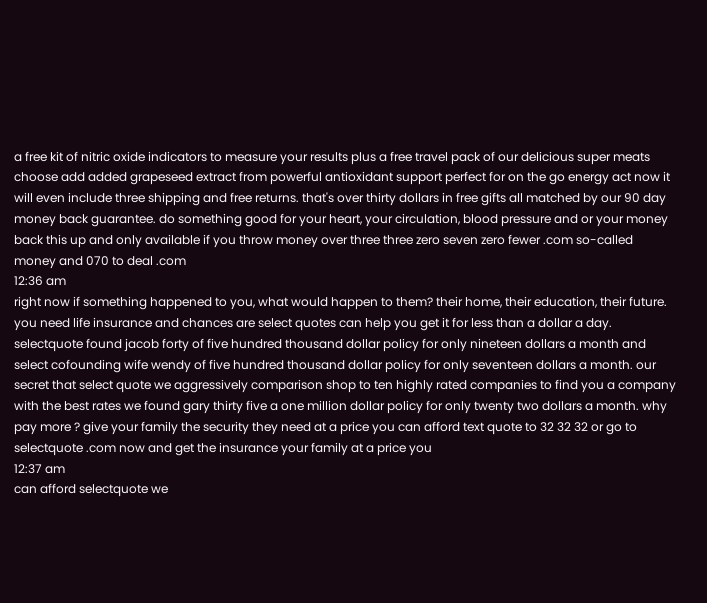a free kit of nitric oxide indicators to measure your results plus a free travel pack of our delicious super meats choose add added grapeseed extract from powerful antioxidant support perfect for on the go energy act now it will even include three shipping and free returns. that's over thirty dollars in free gifts all matched by our 90 day money back guarantee. do something good for your heart, your circulation, blood pressure and or your money back this up and only available if you throw money over three three zero seven zero fewer .com so-called money and 070 to deal .com
12:36 am
right now if something happened to you, what would happen to them? their home, their education, their future. you need life insurance and chances are select quotes can help you get it for less than a dollar a day. selectquote found jacob forty of five hundred thousand dollar policy for only nineteen dollars a month and select cofounding wife wendy of five hundred thousand dollar policy for only seventeen dollars a month. our secret that select quote we aggressively comparison shop to ten highly rated companies to find you a company with the best rates we found gary thirty five a one million dollar policy for only twenty two dollars a month. why pay more ? give your family the security they need at a price you can afford text quote to 32 32 32 or go to selectquote .com now and get the insurance your family at a price you
12:37 am
can afford selectquote we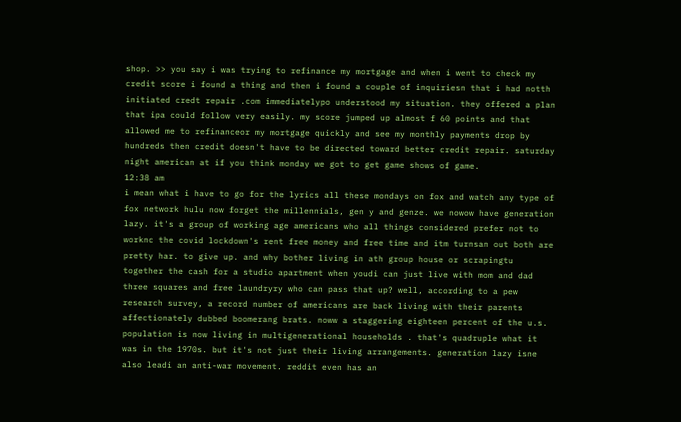shop. >> you say i was trying to refinance my mortgage and when i went to check my credit score i found a thing and then i found a couple of inquiriesn that i had notth initiated credt repair .com immediatelypo understood my situation. they offered a plan that ipa could follow very easily. my score jumped up almost f 60 points and that allowed me to refinanceor my mortgage quickly and see my monthly payments drop by hundreds then credit doesn't have to be directed toward better credit repair. saturday night american at if you think monday we got to get game shows of game.
12:38 am
i mean what i have to go for the lyrics all these mondays on fox and watch any type of fox network hulu now forget the millennials, gen y and genze. we nowow have generation lazy. it's a group of working age americans who all things considered prefer not to worknc the covid lockdown's rent free money and free time and itm turnsan out both are pretty har. to give up. and why bother living in ath group house or scrapingtu together the cash for a studio apartment when youdi can just live with mom and dad three squares and free laundryry who can pass that up? well, according to a pew research survey, a record number of americans are back living with their parents affectionately dubbed boomerang brats. noww a staggering eighteen percent of the u.s. population is now living in multigenerational households . that's quadruple what it was in the 1970s. but it's not just their living arrangements. generation lazy isne also leadi an anti-war movement. reddit even has an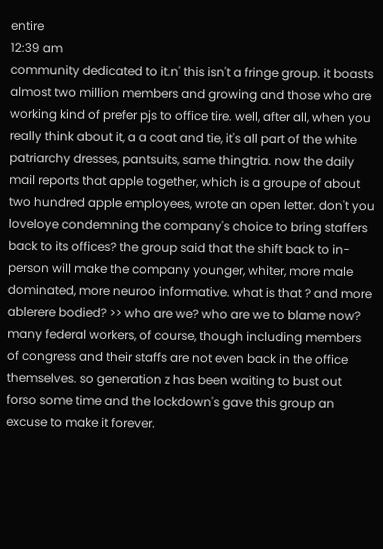entire
12:39 am
community dedicated to it.n' this isn't a fringe group. it boasts almost two million members and growing and those who are working kind of prefer pjs to office tire. well, after all, when you really think about it, a a coat and tie, it's all part of the white patriarchy dresses, pantsuits, same thingtria. now the daily mail reports that apple together, which is a groupe of about two hundred apple employees, wrote an open letter. don't you loveloye condemning the company's choice to bring staffers back to its offices? the group said that the shift back to in-person will make the company younger, whiter, more male dominated, more neuroo informative. what is that ? and more ablerere bodied? >> who are we? who are we to blame now? many federal workers, of course, though including members of congress and their staffs are not even back in the office themselves. so generation z has been waiting to bust out forso some time and the lockdown's gave this group an excuse to make it forever.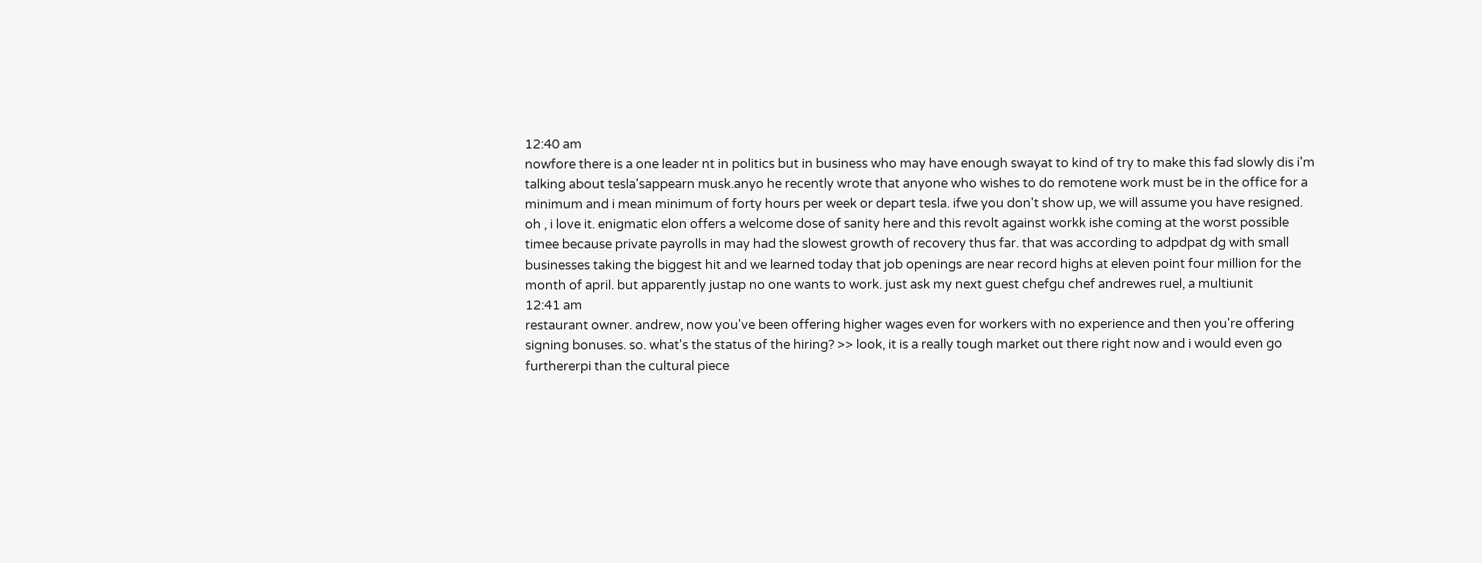12:40 am
nowfore there is a one leader nt in politics but in business who may have enough swayat to kind of try to make this fad slowly dis i'm talking about tesla'sappearn musk.anyo he recently wrote that anyone who wishes to do remotene work must be in the office for a minimum and i mean minimum of forty hours per week or depart tesla. ifwe you don't show up, we will assume you have resigned. oh , i love it. enigmatic elon offers a welcome dose of sanity here and this revolt against workk ishe coming at the worst possible timee because private payrolls in may had the slowest growth of recovery thus far. that was according to adpdpat dg with small businesses taking the biggest hit and we learned today that job openings are near record highs at eleven point four million for the month of april. but apparently justap no one wants to work. just ask my next guest chefgu chef andrewes ruel, a multiunit
12:41 am
restaurant owner. andrew, now you've been offering higher wages even for workers with no experience and then you're offering signing bonuses. so. what's the status of the hiring? >> look, it is a really tough market out there right now and i would even go furthererpi than the cultural piece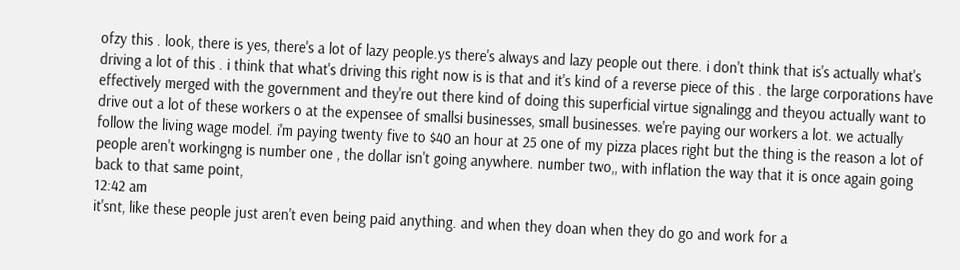ofzy this . look, there is yes, there's a lot of lazy people.ys there's always and lazy people out there. i don't think that is's actually what's driving a lot of this . i think that what's driving this right now is is that and it's kind of a reverse piece of this . the large corporations have effectively merged with the government and they're out there kind of doing this superficial virtue signalingg and theyou actually want to drive out a lot of these workers o at the expensee of smallsi businesses, small businesses. we're paying our workers a lot. we actually follow the living wage model. i'm paying twenty five to $40 an hour at 25 one of my pizza places right but the thing is the reason a lot of people aren't workingng is number one , the dollar isn't going anywhere. number two,, with inflation the way that it is once again going back to that same point,
12:42 am
it'snt, like these people just aren't even being paid anything. and when they doan when they do go and work for a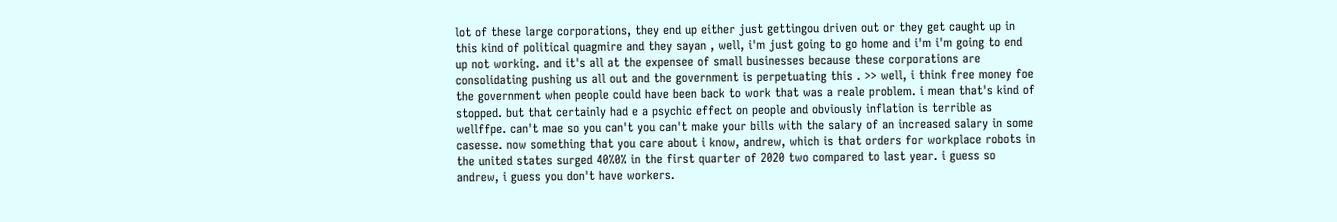lot of these large corporations, they end up either just gettingou driven out or they get caught up in this kind of political quagmire and they sayan , well, i'm just going to go home and i'm i'm going to end up not working. and it's all at the expensee of small businesses because these corporations are consolidating pushing us all out and the government is perpetuating this . >> well, i think free money foe the government when people could have been back to work that was a reale problem. i mean that's kind of stopped. but that certainly had e a psychic effect on people and obviously inflation is terrible as wellffpe. can't mae so you can't you can't make your bills with the salary of an increased salary in some casesse. now something that you care about i know, andrew, which is that orders for workplace robots in the united states surged 40%0% in the first quarter of 2020 two compared to last year. i guess so andrew, i guess you don't have workers.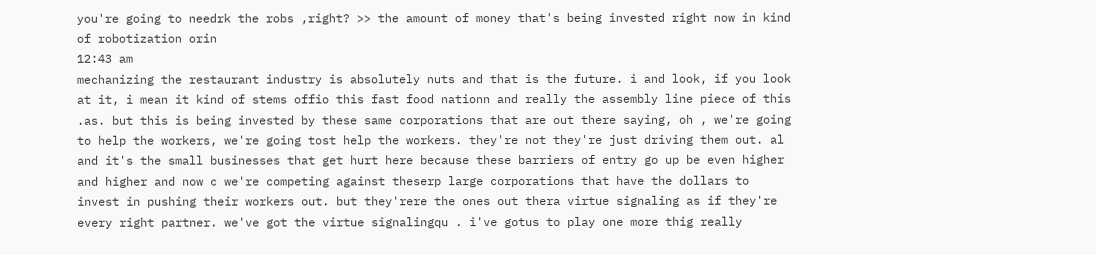you're going to needrk the robs ,right? >> the amount of money that's being invested right now in kind of robotization orin
12:43 am
mechanizing the restaurant industry is absolutely nuts and that is the future. i and look, if you look at it, i mean it kind of stems offio this fast food nationn and really the assembly line piece of this .as. but this is being invested by these same corporations that are out there saying, oh , we're going to help the workers, we're going tost help the workers. they're not they're just driving them out. al and it's the small businesses that get hurt here because these barriers of entry go up be even higher and higher and now c we're competing against theserp large corporations that have the dollars to invest in pushing their workers out. but they'rere the ones out thera virtue signaling as if they're every right partner. we've got the virtue signalingqu . i've gotus to play one more thig really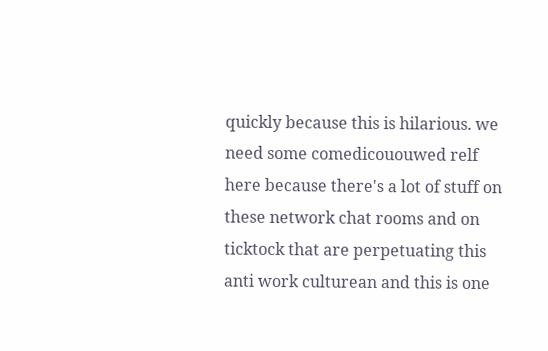quickly because this is hilarious. we need some comedicououwed relf here because there's a lot of stuff on these network chat rooms and on ticktock that are perpetuating this anti work culturean and this is one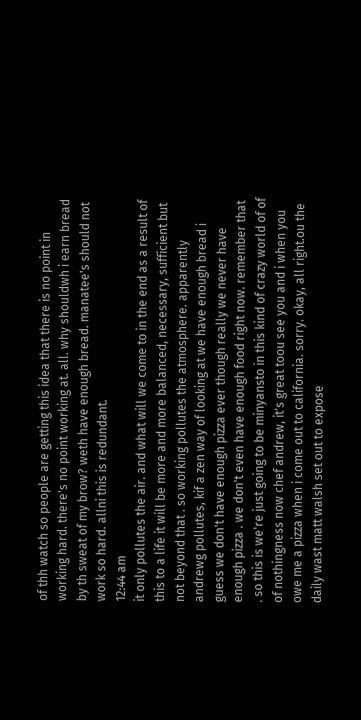of thh watch so people are getting this idea that there is no point in working hard. there's no point working at. all. why shouldwh i earn bread by th sweat of my brow? weth have enough bread. manatee's should not work so hard. allni this is redundant.
12:44 am
it only pollutes the air. and what will we come to in the end as a result of this to a life it will be more and more balanced, necessary, sufficient but not beyond that . so working pollutes the atmosphere. apparently andrewg pollutes, kif a zen way of looking at we have enough bread i guess we don't have enough pizza ever though really we never have enough pizza . we don't even have enough food right now. remember that . so this is we're just going to be minyansto in this kind of crazy world of of of nothingness now chef andrew, it's great toou see you and i when you owe me a pizza when i come out to california. sorry. okay, all right.ou the daily wast matt walsh set out to expose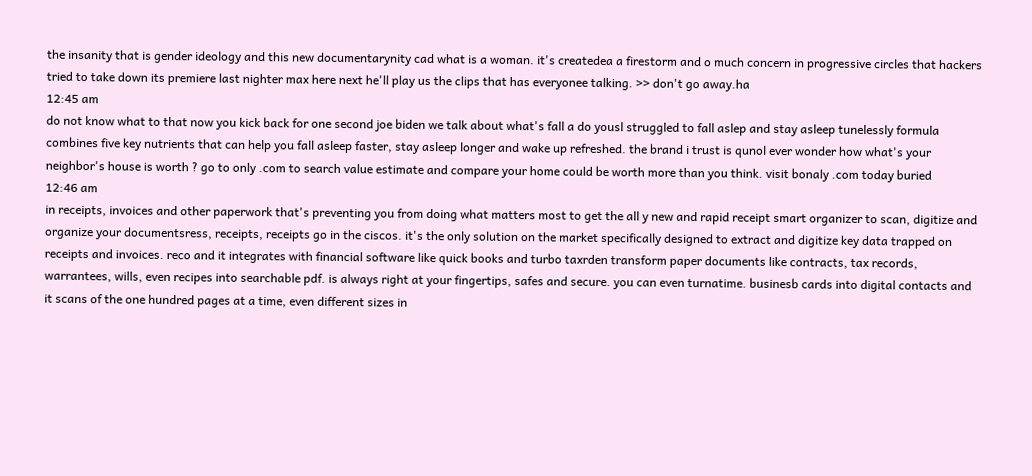the insanity that is gender ideology and this new documentarynity cad what is a woman. it's createdea a firestorm and o much concern in progressive circles that hackers tried to take down its premiere last nighter max here next he'll play us the clips that has everyonee talking. >> don't go away.ha
12:45 am
do not know what to that now you kick back for one second joe biden we talk about what's fall a do yousl struggled to fall aslep and stay asleep tunelessly formula combines five key nutrients that can help you fall asleep faster, stay asleep longer and wake up refreshed. the brand i trust is qunol ever wonder how what's your neighbor's house is worth ? go to only .com to search value estimate and compare your home could be worth more than you think. visit bonaly .com today buried
12:46 am
in receipts, invoices and other paperwork that's preventing you from doing what matters most to get the all y new and rapid receipt smart organizer to scan, digitize and organize your documentsress, receipts, receipts go in the ciscos. it's the only solution on the market specifically designed to extract and digitize key data trapped on receipts and invoices. reco and it integrates with financial software like quick books and turbo taxrden transform paper documents like contracts, tax records, warrantees, wills, even recipes into searchable pdf. is always right at your fingertips, safes and secure. you can even turnatime. businesb cards into digital contacts and it scans of the one hundred pages at a time, even different sizes in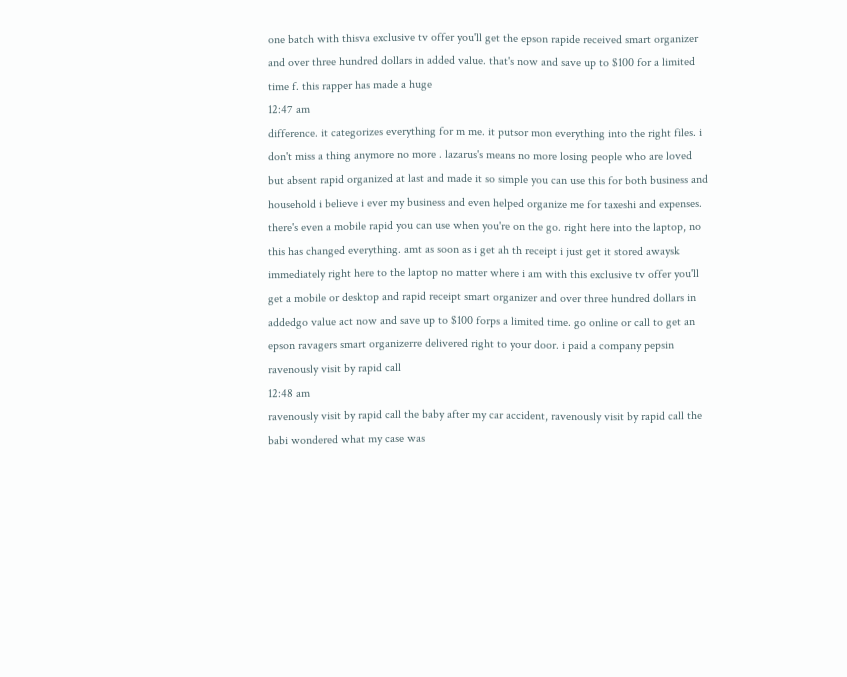one batch with thisva exclusive tv offer you'll get the epson rapide received smart organizer and over three hundred dollars in added value. that's now and save up to $100 for a limited time f. this rapper has made a huge
12:47 am
difference. it categorizes everything for m me. it putsor mon everything into the right files. i don't miss a thing anymore no more . lazarus's means no more losing people who are loved but absent rapid organized at last and made it so simple you can use this for both business and household i believe i ever my business and even helped organize me for taxeshi and expenses. there's even a mobile rapid you can use when you're on the go. right here into the laptop, no this has changed everything. amt as soon as i get ah th receipt i just get it stored awaysk immediately right here to the laptop no matter where i am with this exclusive tv offer you'll get a mobile or desktop and rapid receipt smart organizer and over three hundred dollars in addedgo value act now and save up to $100 forps a limited time. go online or call to get an epson ravagers smart organizerre delivered right to your door. i paid a company pepsin ravenously visit by rapid call
12:48 am
ravenously visit by rapid call the baby after my car accident, ravenously visit by rapid call the babi wondered what my case was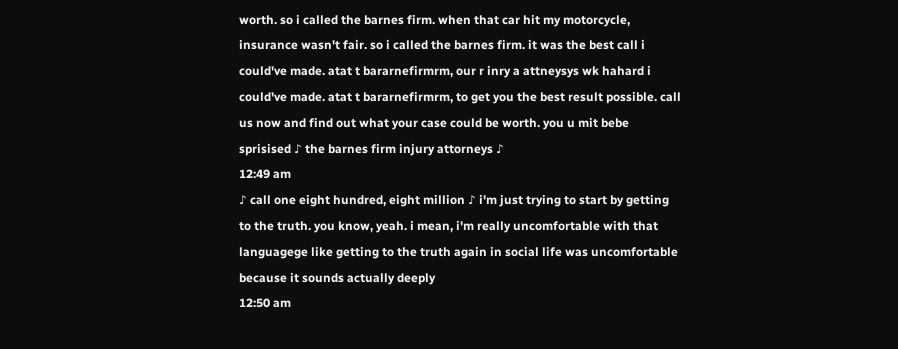worth. so i called the barnes firm. when that car hit my motorcycle, insurance wasn't fair. so i called the barnes firm. it was the best call i could've made. atat t bararnefirmrm, our r inry a attneysys wk hahard i could've made. atat t bararnefirmrm, to get you the best result possible. call us now and find out what your case could be worth. you u mit bebe sprisised ♪ the barnes firm injury attorneys ♪
12:49 am
♪ call one eight hundred, eight million ♪ i'm just trying to start by getting to the truth. you know, yeah. i mean, i'm really uncomfortable with that languagege like getting to the truth again in social life was uncomfortable because it sounds actually deeply
12:50 am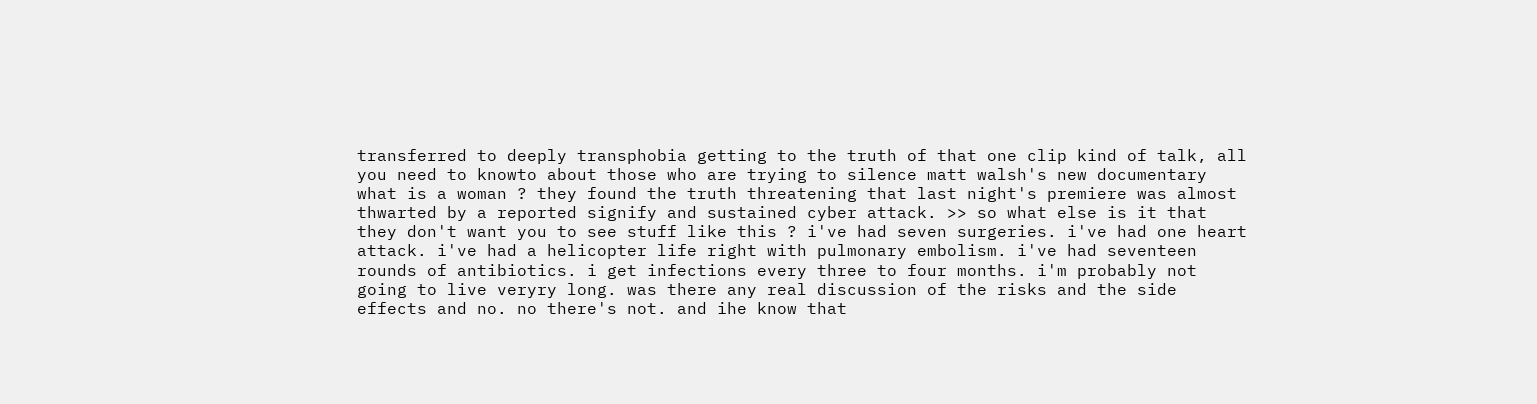transferred to deeply transphobia getting to the truth of that one clip kind of talk, all you need to knowto about those who are trying to silence matt walsh's new documentary what is a woman ? they found the truth threatening that last night's premiere was almost thwarted by a reported signify and sustained cyber attack. >> so what else is it that they don't want you to see stuff like this ? i've had seven surgeries. i've had one heart attack. i've had a helicopter life right with pulmonary embolism. i've had seventeen rounds of antibiotics. i get infections every three to four months. i'm probably not going to live veryry long. was there any real discussion of the risks and the side effects and no. no there's not. and ihe know that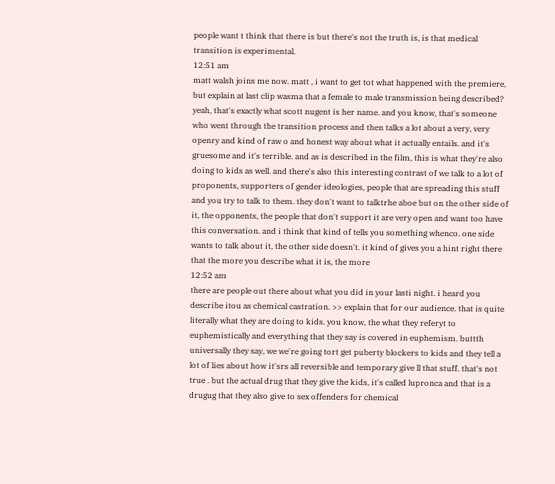people want t think that there is but there's not the truth is, is that medical transition is experimental.
12:51 am
matt walsh joins me now. matt , i want to get tot what happened with the premiere, but explain at last clip wasma that a female to male transmission being described? yeah, that's exactly what scott nugent is her name. and you know, that's someone who went through the transition process and then talks a lot about a very, very openry and kind of raw o and honest way about what it actually entails. and it's gruesome and it's terrible. and as is described in the film, this is what they're also doing to kids as well. and there's also this interesting contrast of we talk to a lot of proponents, supporters of gender ideologies, people that are spreading this stuff and you try to talk to them. they don't want to talktrhe aboe but on the other side of it, the opponents, the people that don't support it are very open and want too have this conversation. and i think that kind of tells you something whenco. one side wants to talk about it, the other side doesn't. it kind of gives you a hint right there that the more you describe what it is, the more
12:52 am
there are people out there about what you did in your lasti night. i heard you describe itou as chemical castration. >> explain that for our audience. that is quite literally what they are doing to kids. you know, the what they referyt to euphemistically and everything that they say is covered in euphemism. buttth universally they say, we we're going tort get puberty blockers to kids and they tell a lot of lies about how it'srs all reversible and temporary give ll that stuff. that's not true . but the actual drug that they give the kids, it's called lupronca and that is a drugug that they also give to sex offenders for chemical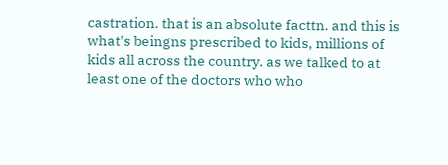castration. that is an absolute facttn. and this is what's beingns prescribed to kids, millions of kids all across the country. as we talked to at least one of the doctors who who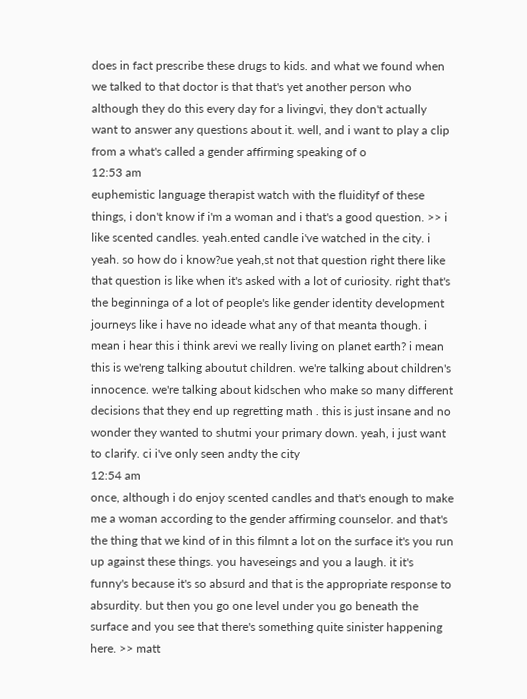does in fact prescribe these drugs to kids. and what we found when we talked to that doctor is that that's yet another person who although they do this every day for a livingvi, they don't actually want to answer any questions about it. well, and i want to play a clip from a what's called a gender affirming speaking of o
12:53 am
euphemistic language therapist watch with the fluidityf of these things, i don't know if i'm a woman and i that's a good question. >> i like scented candles. yeah.ented candle i've watched in the city. i yeah. so how do i know?ue yeah,st not that question right there like that question is like when it's asked with a lot of curiosity. right that's the beginninga of a lot of people's like gender identity development journeys like i have no ideade what any of that meanta though. i mean i hear this i think arevi we really living on planet earth? i mean this is we'reng talking aboutut children. we're talking about children's innocence. we're talking about kidschen who make so many different decisions that they end up regretting math . this is just insane and no wonder they wanted to shutmi your primary down. yeah, i just want to clarify. ci i've only seen andty the city
12:54 am
once, although i do enjoy scented candles and that's enough to make me a woman according to the gender affirming counselor. and that's the thing that we kind of in this filmnt a lot on the surface it's you run up against these things. you haveseings and you a laugh. it it's funny's because it's so absurd and that is the appropriate response to absurdity. but then you go one level under you go beneath the surface and you see that there's something quite sinister happening here. >> matt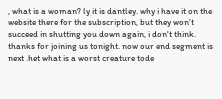, what is a woman? ly it is dantley. why i have it on the website there for the subscription, but they won't succeed in shutting you down again, i don't think. thanks for joining us tonight. now our end segment is next .het what is a worst creature tode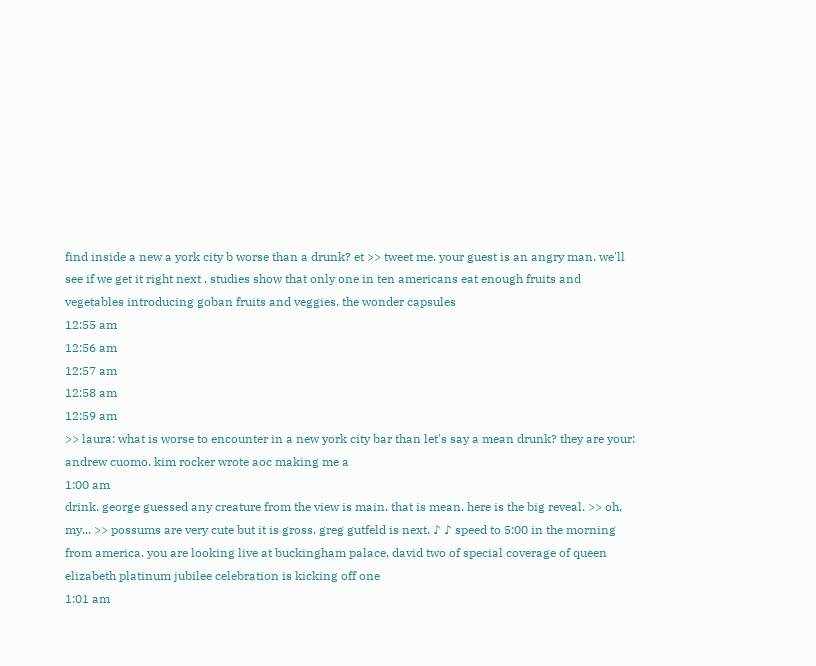find inside a new a york city b worse than a drunk? et >> tweet me. your guest is an angry man. we'll see if we get it right next . studies show that only one in ten americans eat enough fruits and vegetables introducing goban fruits and veggies. the wonder capsules
12:55 am
12:56 am
12:57 am
12:58 am
12:59 am
>> laura: what is worse to encounter in a new york city bar than let's say a mean drunk? they are your: andrew cuomo. kim rocker wrote aoc making me a
1:00 am
drink. george guessed any creature from the view is main. that is mean. here is the big reveal. >> oh, my... >> possums are very cute but it is gross. greg gutfeld is next. ♪ ♪ speed to 5:00 in the morning from america. you are looking live at buckingham palace, david two of special coverage of queen elizabeth platinum jubilee celebration is kicking off one
1:01 am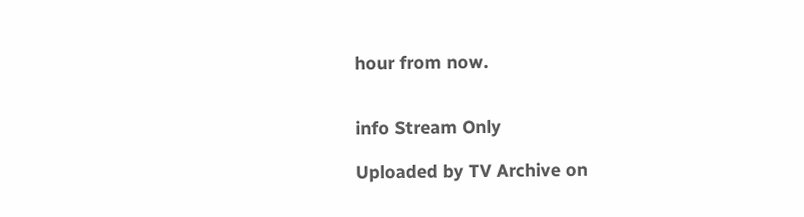hour from now.


info Stream Only

Uploaded by TV Archive on